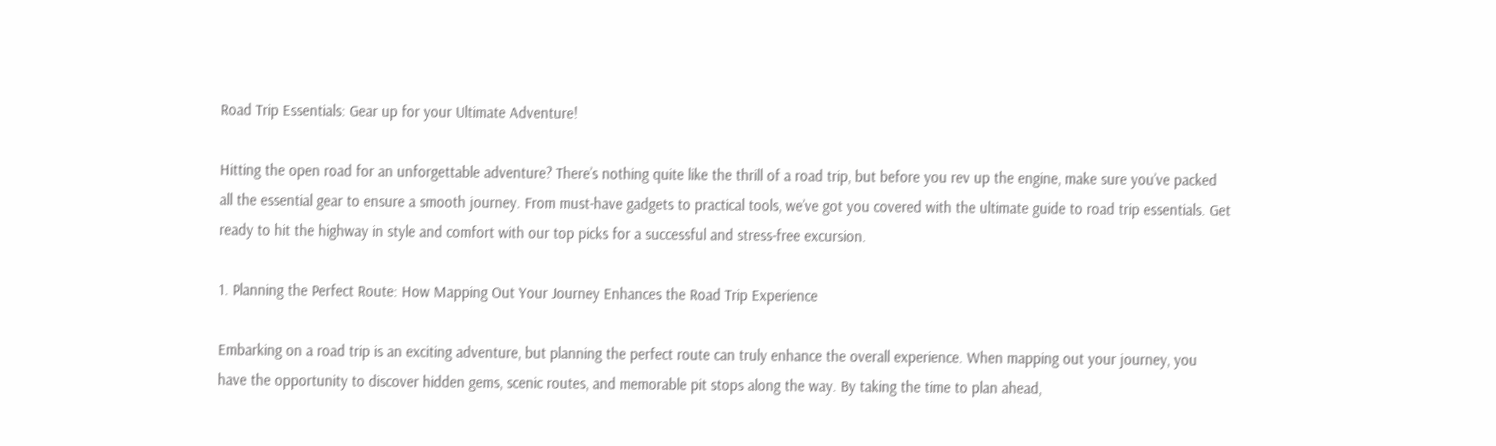Road Trip Essentials: Gear up for your Ultimate Adventure!

Hitting the open road for an unforgettable adventure? There’s nothing quite like the thrill of a road trip, but before you rev up the engine, make sure you’ve packed all the essential gear to ensure a smooth journey. From must-have gadgets to practical tools, we’ve got you covered with the ultimate guide to road trip essentials. Get ready to hit the highway in style and comfort with our top picks for a successful and stress-free excursion.

1. Planning the Perfect Route: How Mapping Out Your Journey Enhances the Road Trip Experience

Embarking on a road trip is an exciting adventure, but planning the perfect route can truly enhance the overall experience. When mapping out your journey, you have the opportunity to discover hidden gems, scenic routes, and memorable pit stops along the way. By taking the time to plan ahead,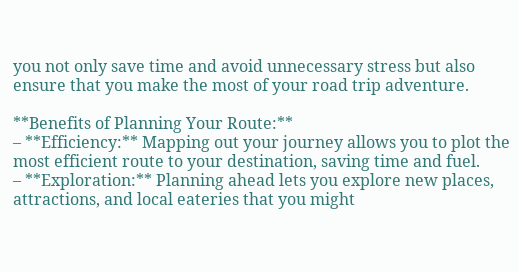you not only save time and avoid unnecessary stress but also ensure that you make the most of your road trip adventure.

**Benefits of Planning Your Route:**
– **Efficiency:** Mapping out your journey allows you to plot the most efficient route to your destination, saving time and fuel.
– **Exploration:** Planning ahead lets you explore new places, attractions, and local eateries that you might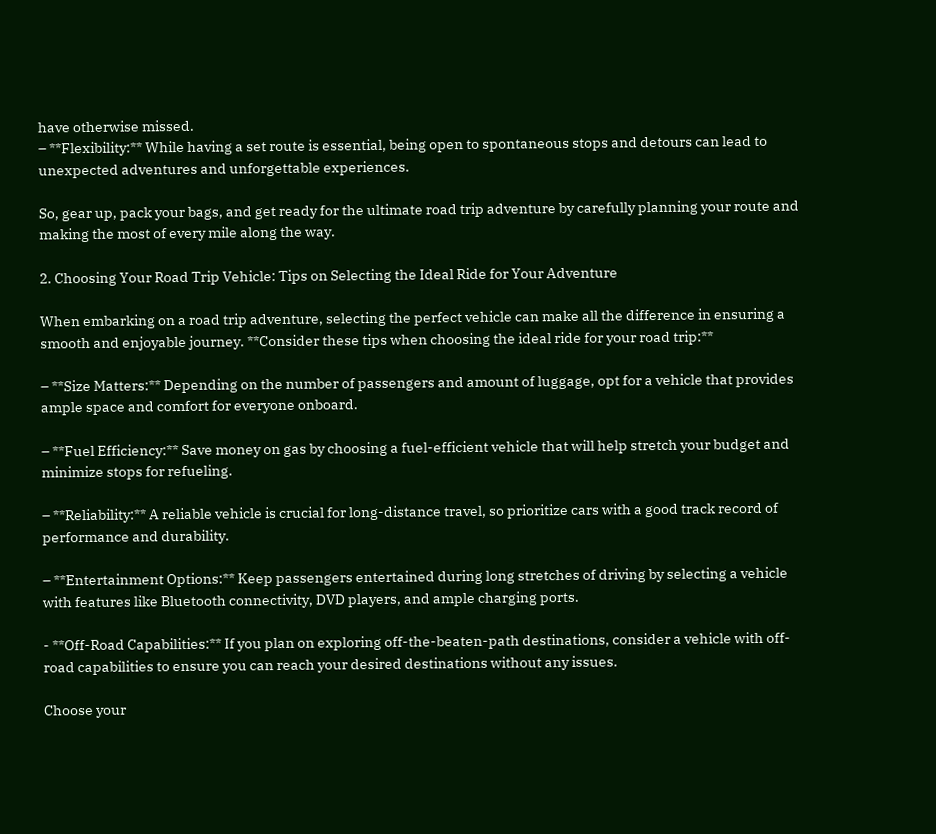have otherwise missed.
– **Flexibility:** While having a set route is essential, being open to spontaneous stops and detours can lead to unexpected adventures and unforgettable experiences.

So, gear up, pack your bags, and get ready for the ultimate road trip adventure by carefully planning your route and making the most of every mile along the way.

2. Choosing Your Road Trip Vehicle: Tips on Selecting the Ideal Ride for Your Adventure

When embarking on a road trip adventure, selecting the perfect vehicle can make all the difference in ensuring a smooth and enjoyable journey. **Consider these tips when choosing the ideal ride for your road trip:**

– **Size Matters:** Depending on the number of passengers and amount of luggage, opt for a vehicle that provides ample space and comfort for everyone onboard.

– **Fuel Efficiency:** Save money on gas by choosing a fuel-efficient vehicle that will help stretch your budget and minimize stops for refueling.

– **Reliability:** A reliable vehicle is crucial for long-distance travel, so prioritize cars with a good track record of performance and durability.

– **Entertainment Options:** Keep passengers entertained during long stretches of driving by selecting a vehicle with features like Bluetooth connectivity, DVD players, and ample charging ports.

- **Off-Road Capabilities:** If you plan on exploring off-the-beaten-path destinations, consider a vehicle with off-road capabilities to ensure you can reach your desired destinations without any issues.

Choose your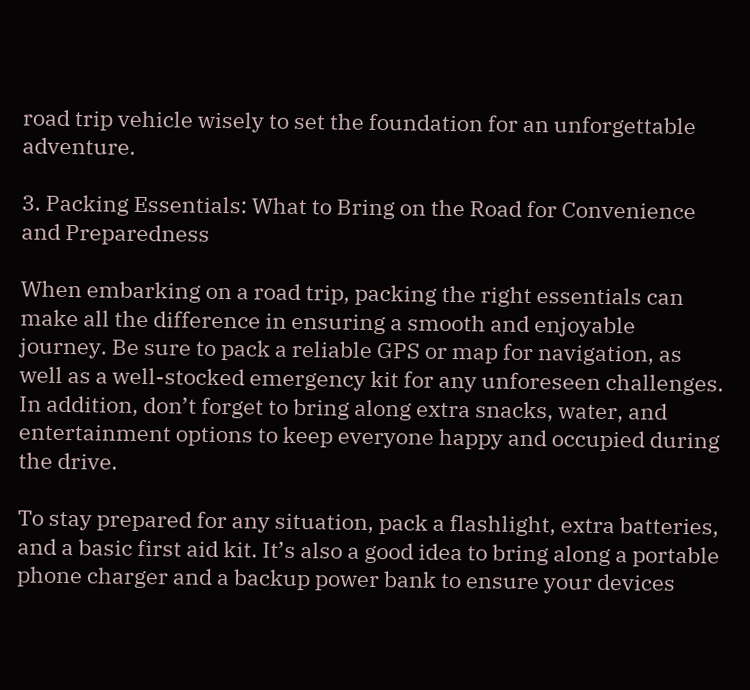road trip vehicle wisely to set the foundation for an unforgettable adventure.

3. Packing Essentials: What to Bring on the Road for Convenience and Preparedness

When embarking on a road trip, packing the right essentials can make all the difference in ensuring a smooth and enjoyable journey. Be sure to pack a reliable GPS or map for navigation, as well as a well-stocked emergency kit for any unforeseen challenges. In addition, don’t forget to bring along extra snacks, water, and entertainment options to keep everyone happy and occupied during the drive.

To stay prepared for any situation, pack a flashlight, extra batteries, and a basic first aid kit. It’s also a good idea to bring along a portable phone charger and a backup power bank to ensure your devices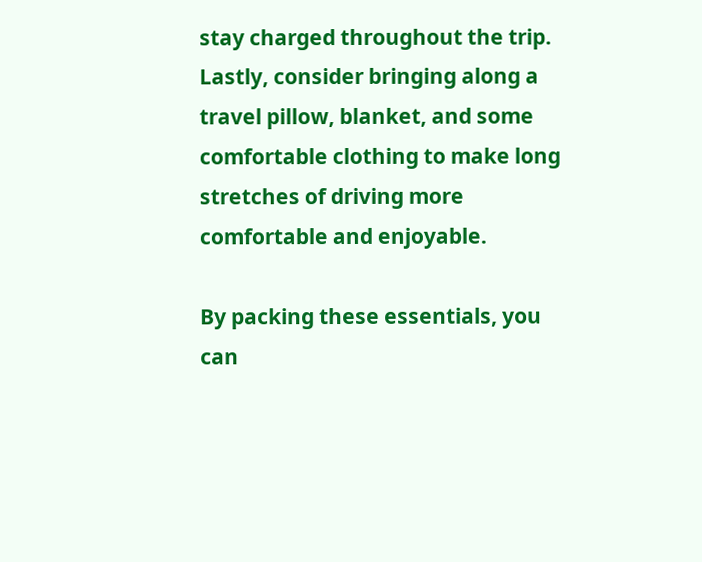stay charged throughout the trip. Lastly, consider bringing along a travel pillow, blanket, and some comfortable clothing to make long stretches of driving more comfortable and enjoyable.

By packing these essentials, you can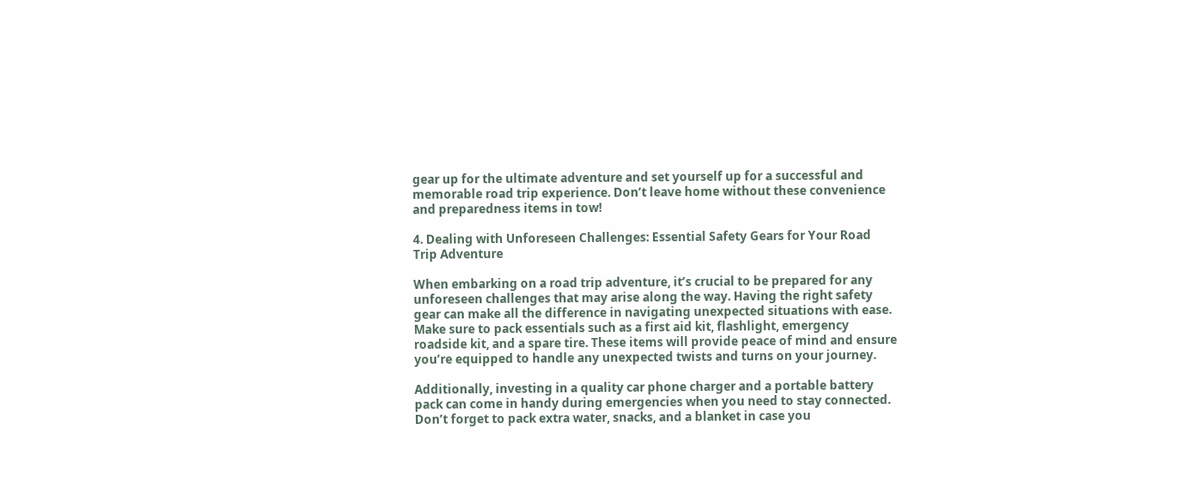gear up for the ultimate adventure and set yourself up for a successful and memorable road trip experience. Don’t leave home without these convenience and preparedness items in tow!

4. Dealing with Unforeseen Challenges: Essential Safety Gears for Your Road Trip Adventure

When embarking on a road trip adventure, it’s crucial to be prepared for any unforeseen challenges that may arise along the way. Having the right safety gear can make all the difference in navigating unexpected situations with ease. Make sure to pack essentials such as a first aid kit, flashlight, emergency roadside kit, and a spare tire. These items will provide peace of mind and ensure you’re equipped to handle any unexpected twists and turns on your journey.

Additionally, investing in a quality car phone charger and a portable battery pack can come in handy during emergencies when you need to stay connected. Don’t forget to pack extra water, snacks, and a blanket in case you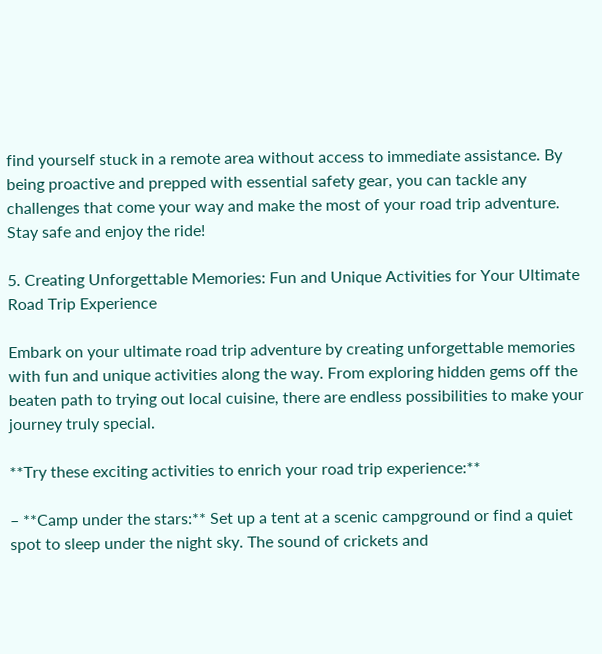find yourself stuck in a remote area without access to immediate assistance. By being proactive and prepped with essential safety gear, you can tackle any challenges that come your way and make the most of your road trip adventure. Stay safe and enjoy the ride!

5. Creating Unforgettable Memories: Fun and Unique Activities for Your Ultimate Road Trip Experience

Embark on your ultimate road trip adventure by creating unforgettable memories with fun and unique activities along the way. From exploring hidden gems off the beaten path to trying out local cuisine, there are endless possibilities to make your journey truly special.

**Try these exciting activities to enrich your road trip experience:**

– **Camp under the stars:** Set up a tent at a scenic campground or find a quiet spot to sleep under the night sky. The sound of crickets and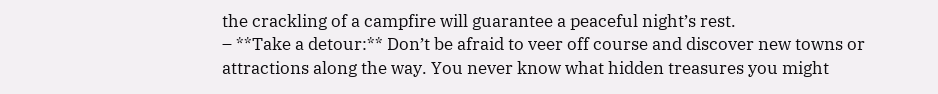the crackling of a campfire will guarantee a peaceful night’s rest.
– **Take a detour:** Don’t be afraid to veer off course and discover new towns or attractions along the way. You never know what hidden treasures you might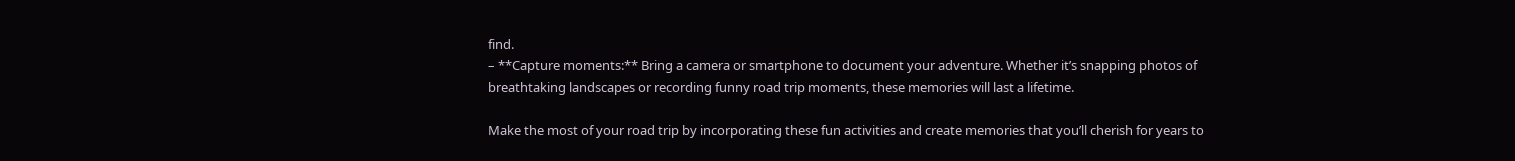find.
– **Capture moments:** Bring a camera or smartphone to document your adventure. Whether it’s snapping photos of breathtaking landscapes or recording funny road trip moments, these memories will last a lifetime.

Make the most of your road trip by incorporating these fun activities and create memories that you’ll cherish for years to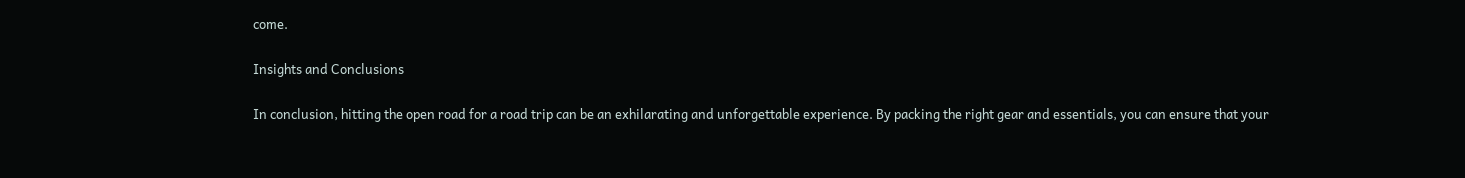come.

Insights and Conclusions

In conclusion, hitting the open road for a road trip can be an exhilarating and unforgettable experience. By packing the right gear and essentials, you can ensure that your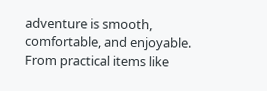adventure is smooth, comfortable, and enjoyable. From practical items like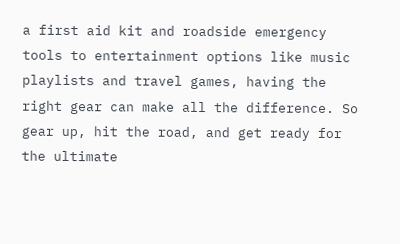a first aid kit and roadside emergency tools to entertainment options like music playlists and travel games, having the right gear can make all the difference. So gear up, hit the road, and get ready for the ultimate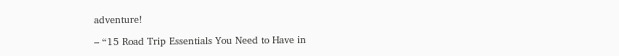adventure!

– “15 Road Trip Essentials You Need to Have in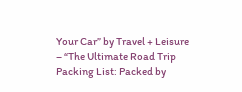Your Car” by Travel + Leisure
– “The Ultimate Road Trip Packing List: Packed by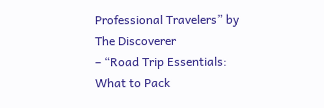Professional Travelers” by The Discoverer
– “Road Trip Essentials: What to Pack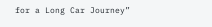for a Long Car Journey”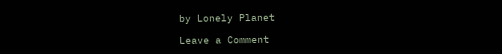by Lonely Planet

Leave a Comment